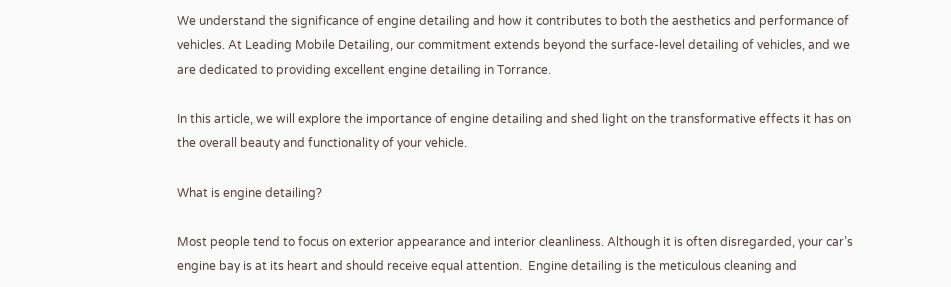We understand the significance of engine detailing and how it contributes to both the aesthetics and performance of vehicles. At Leading Mobile Detailing, our commitment extends beyond the surface-level detailing of vehicles, and we are dedicated to providing excellent engine detailing in Torrance.

In this article, we will explore the importance of engine detailing and shed light on the transformative effects it has on the overall beauty and functionality of your vehicle.

What is engine detailing?

Most people tend to focus on exterior appearance and interior cleanliness. Although it is often disregarded, your car’s engine bay is at its heart and should receive equal attention.  Engine detailing is the meticulous cleaning and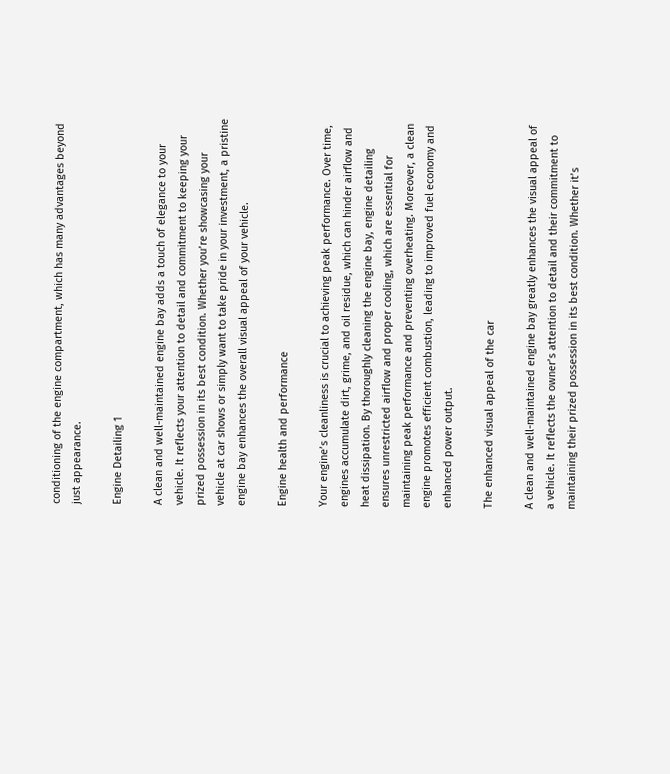conditioning of the engine compartment, which has many advantages beyond just appearance.

Engine Detailing 1

A clean and well-maintained engine bay adds a touch of elegance to your vehicle. It reflects your attention to detail and commitment to keeping your prized possession in its best condition. Whether you’re showcasing your vehicle at car shows or simply want to take pride in your investment, a pristine engine bay enhances the overall visual appeal of your vehicle.

Engine health and performance

Your engine’s cleanliness is crucial to achieving peak performance. Over time, engines accumulate dirt, grime, and oil residue, which can hinder airflow and heat dissipation. By thoroughly cleaning the engine bay, engine detailing ensures unrestricted airflow and proper cooling, which are essential for maintaining peak performance and preventing overheating. Moreover, a clean engine promotes efficient combustion, leading to improved fuel economy and enhanced power output.

The enhanced visual appeal of the car

A clean and well-maintained engine bay greatly enhances the visual appeal of a vehicle. It reflects the owner’s attention to detail and their commitment to maintaining their prized possession in its best condition. Whether it’s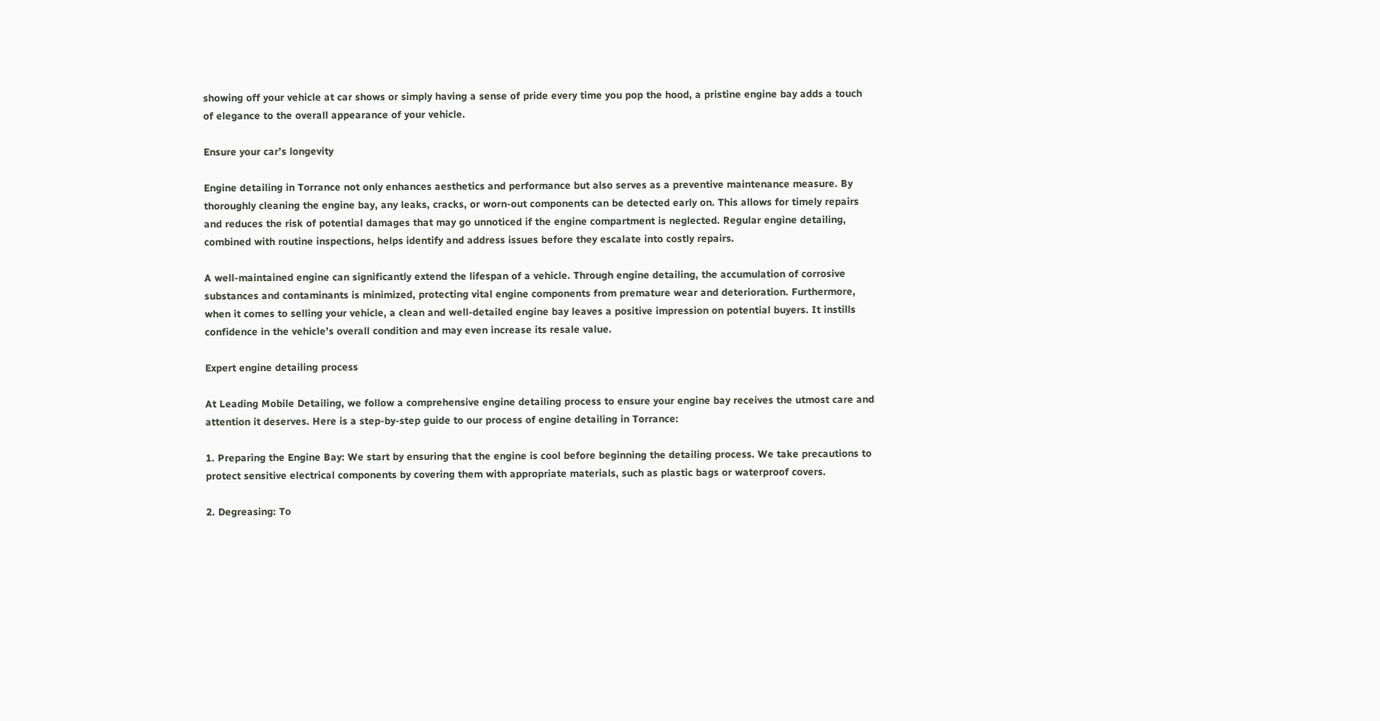showing off your vehicle at car shows or simply having a sense of pride every time you pop the hood, a pristine engine bay adds a touch of elegance to the overall appearance of your vehicle.

Ensure your car’s longevity

Engine detailing in Torrance not only enhances aesthetics and performance but also serves as a preventive maintenance measure. By thoroughly cleaning the engine bay, any leaks, cracks, or worn-out components can be detected early on. This allows for timely repairs and reduces the risk of potential damages that may go unnoticed if the engine compartment is neglected. Regular engine detailing, combined with routine inspections, helps identify and address issues before they escalate into costly repairs.

A well-maintained engine can significantly extend the lifespan of a vehicle. Through engine detailing, the accumulation of corrosive substances and contaminants is minimized, protecting vital engine components from premature wear and deterioration. Furthermore, when it comes to selling your vehicle, a clean and well-detailed engine bay leaves a positive impression on potential buyers. It instills confidence in the vehicle’s overall condition and may even increase its resale value.

Expert engine detailing process

At Leading Mobile Detailing, we follow a comprehensive engine detailing process to ensure your engine bay receives the utmost care and attention it deserves. Here is a step-by-step guide to our process of engine detailing in Torrance:

1. Preparing the Engine Bay: We start by ensuring that the engine is cool before beginning the detailing process. We take precautions to protect sensitive electrical components by covering them with appropriate materials, such as plastic bags or waterproof covers.

2. Degreasing: To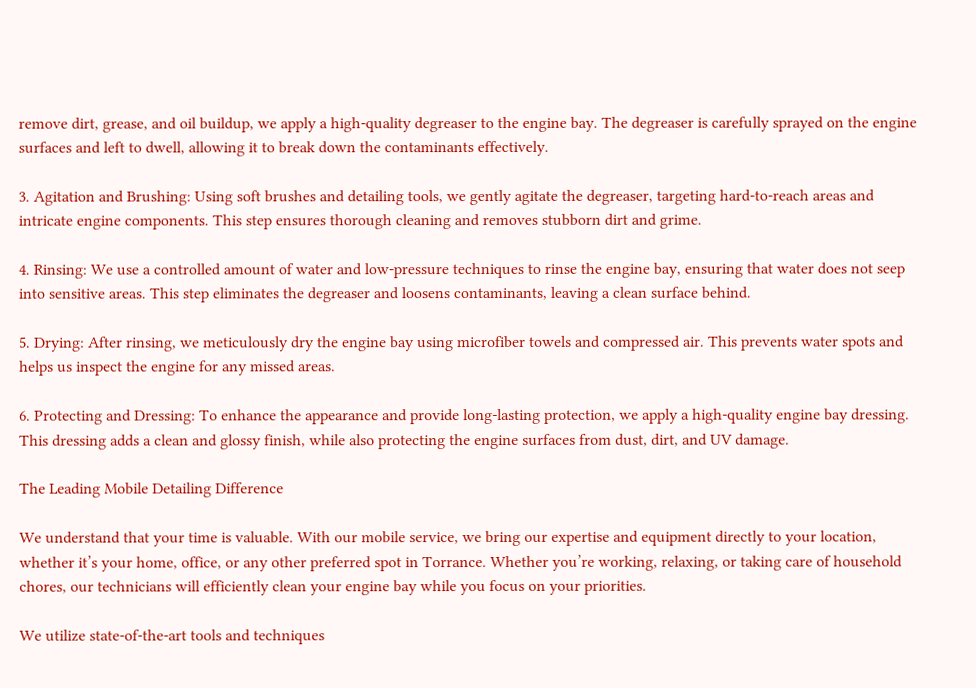remove dirt, grease, and oil buildup, we apply a high-quality degreaser to the engine bay. The degreaser is carefully sprayed on the engine surfaces and left to dwell, allowing it to break down the contaminants effectively.

3. Agitation and Brushing: Using soft brushes and detailing tools, we gently agitate the degreaser, targeting hard-to-reach areas and intricate engine components. This step ensures thorough cleaning and removes stubborn dirt and grime.

4. Rinsing: We use a controlled amount of water and low-pressure techniques to rinse the engine bay, ensuring that water does not seep into sensitive areas. This step eliminates the degreaser and loosens contaminants, leaving a clean surface behind.

5. Drying: After rinsing, we meticulously dry the engine bay using microfiber towels and compressed air. This prevents water spots and helps us inspect the engine for any missed areas.

6. Protecting and Dressing: To enhance the appearance and provide long-lasting protection, we apply a high-quality engine bay dressing. This dressing adds a clean and glossy finish, while also protecting the engine surfaces from dust, dirt, and UV damage.

The Leading Mobile Detailing Difference

We understand that your time is valuable. With our mobile service, we bring our expertise and equipment directly to your location, whether it’s your home, office, or any other preferred spot in Torrance. Whether you’re working, relaxing, or taking care of household chores, our technicians will efficiently clean your engine bay while you focus on your priorities.

We utilize state-of-the-art tools and techniques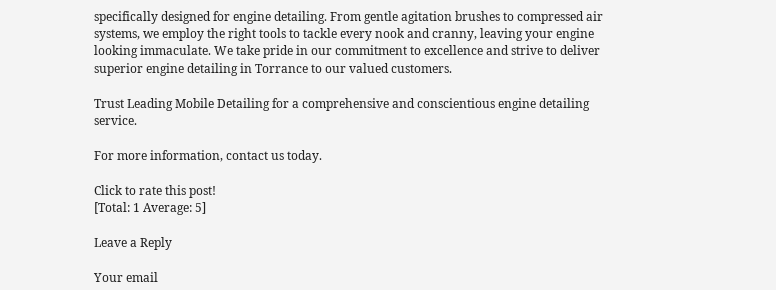specifically designed for engine detailing. From gentle agitation brushes to compressed air systems, we employ the right tools to tackle every nook and cranny, leaving your engine looking immaculate. We take pride in our commitment to excellence and strive to deliver superior engine detailing in Torrance to our valued customers.

Trust Leading Mobile Detailing for a comprehensive and conscientious engine detailing service.

For more information, contact us today.

Click to rate this post!
[Total: 1 Average: 5]

Leave a Reply

Your email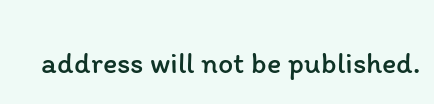address will not be published.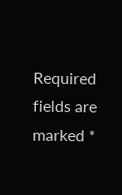Required fields are marked *